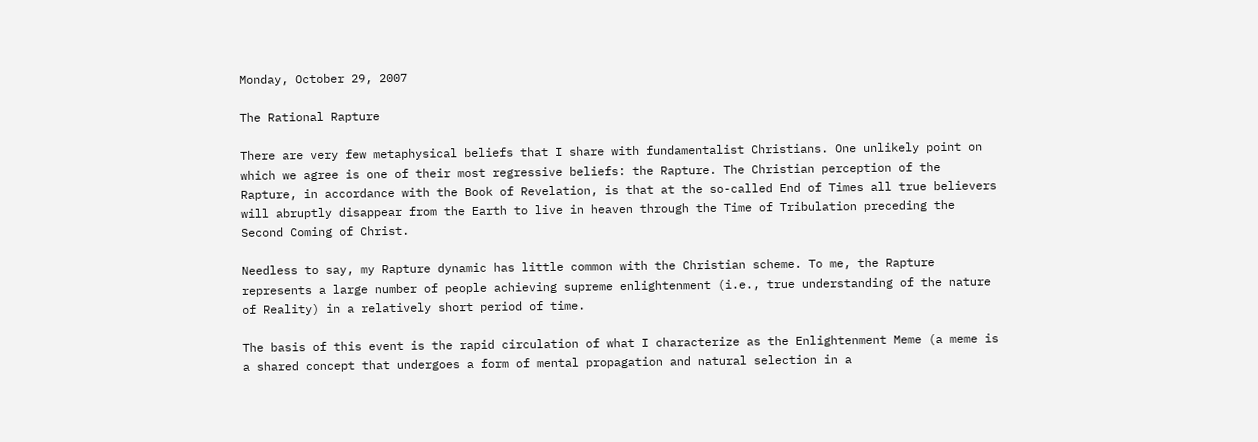Monday, October 29, 2007

The Rational Rapture

There are very few metaphysical beliefs that I share with fundamentalist Christians. One unlikely point on which we agree is one of their most regressive beliefs: the Rapture. The Christian perception of the Rapture, in accordance with the Book of Revelation, is that at the so-called End of Times all true believers will abruptly disappear from the Earth to live in heaven through the Time of Tribulation preceding the Second Coming of Christ.

Needless to say, my Rapture dynamic has little common with the Christian scheme. To me, the Rapture represents a large number of people achieving supreme enlightenment (i.e., true understanding of the nature of Reality) in a relatively short period of time.

The basis of this event is the rapid circulation of what I characterize as the Enlightenment Meme (a meme is a shared concept that undergoes a form of mental propagation and natural selection in a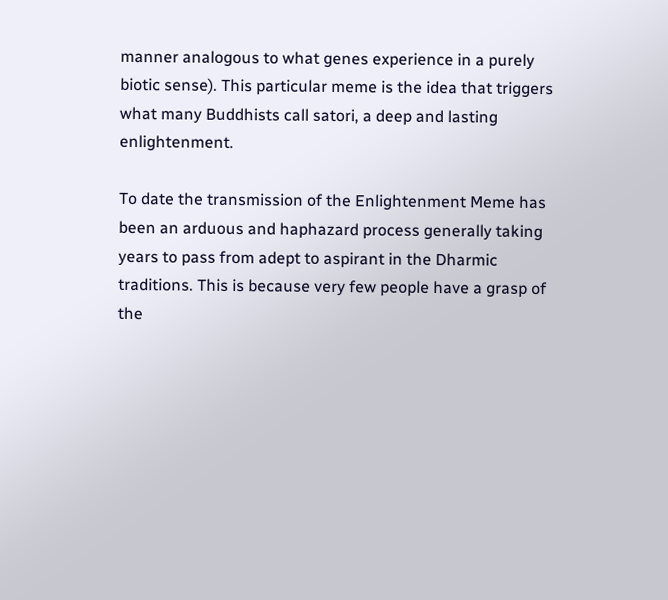manner analogous to what genes experience in a purely biotic sense). This particular meme is the idea that triggers what many Buddhists call satori, a deep and lasting enlightenment.

To date the transmission of the Enlightenment Meme has been an arduous and haphazard process generally taking years to pass from adept to aspirant in the Dharmic traditions. This is because very few people have a grasp of the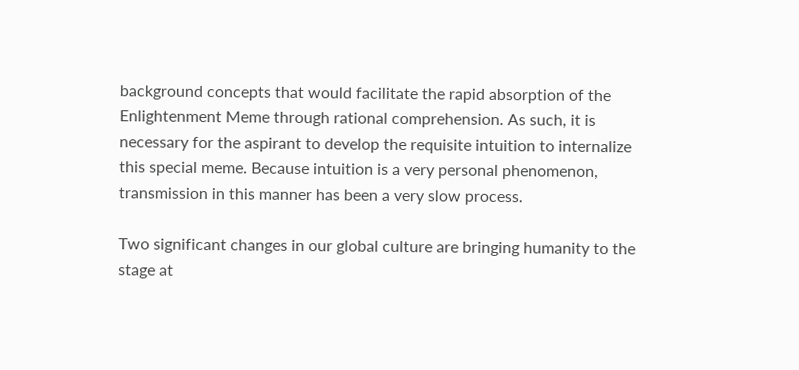background concepts that would facilitate the rapid absorption of the Enlightenment Meme through rational comprehension. As such, it is necessary for the aspirant to develop the requisite intuition to internalize this special meme. Because intuition is a very personal phenomenon, transmission in this manner has been a very slow process.

Two significant changes in our global culture are bringing humanity to the stage at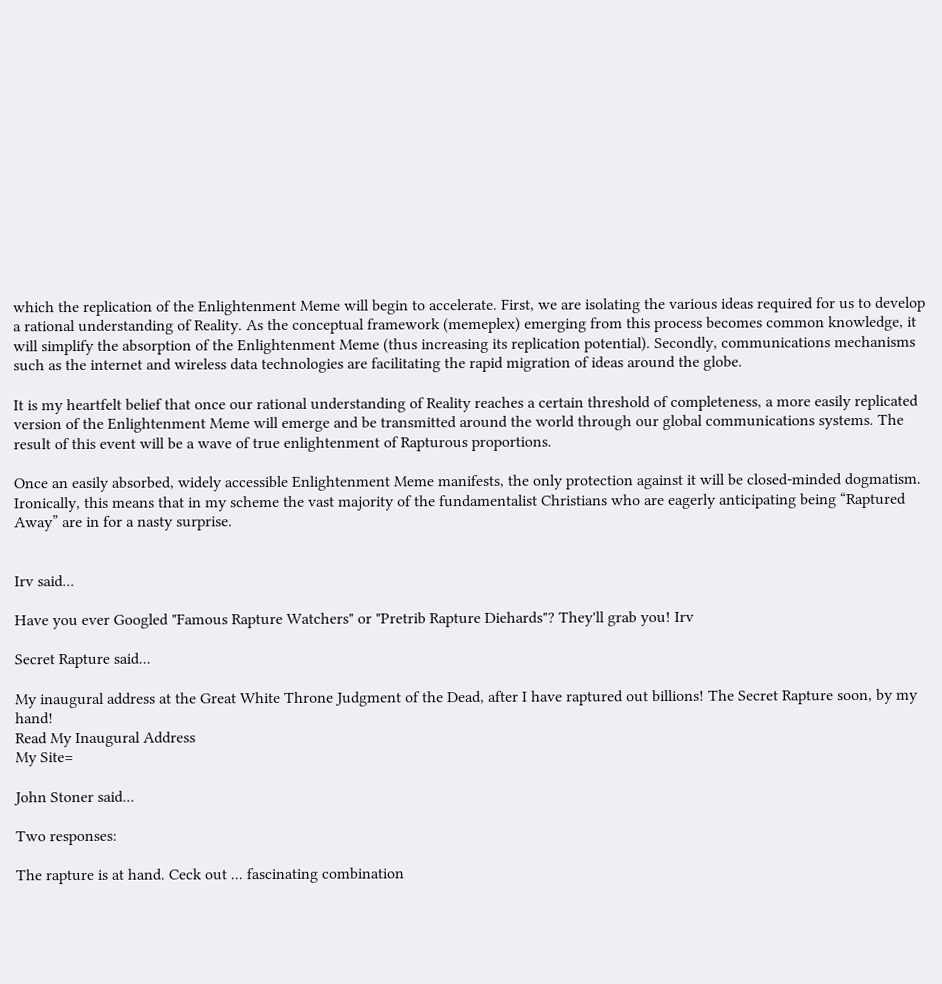which the replication of the Enlightenment Meme will begin to accelerate. First, we are isolating the various ideas required for us to develop a rational understanding of Reality. As the conceptual framework (memeplex) emerging from this process becomes common knowledge, it will simplify the absorption of the Enlightenment Meme (thus increasing its replication potential). Secondly, communications mechanisms such as the internet and wireless data technologies are facilitating the rapid migration of ideas around the globe.

It is my heartfelt belief that once our rational understanding of Reality reaches a certain threshold of completeness, a more easily replicated version of the Enlightenment Meme will emerge and be transmitted around the world through our global communications systems. The result of this event will be a wave of true enlightenment of Rapturous proportions.

Once an easily absorbed, widely accessible Enlightenment Meme manifests, the only protection against it will be closed-minded dogmatism. Ironically, this means that in my scheme the vast majority of the fundamentalist Christians who are eagerly anticipating being “Raptured Away” are in for a nasty surprise.


Irv said...

Have you ever Googled "Famous Rapture Watchers" or "Pretrib Rapture Diehards"? They'll grab you! Irv

Secret Rapture said...

My inaugural address at the Great White Throne Judgment of the Dead, after I have raptured out billions! The Secret Rapture soon, by my hand!
Read My Inaugural Address
My Site=

John Stoner said...

Two responses:

The rapture is at hand. Ceck out ... fascinating combination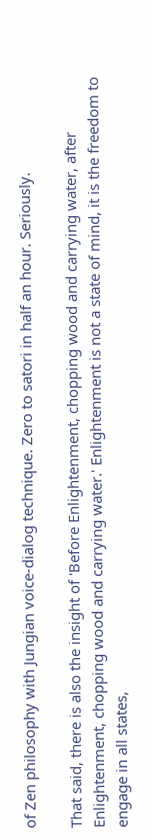of Zen philosophy with Jungian voice-dialog technique. Zero to satori in half an hour. Seriously.

That said, there is also the insight of 'Before Enlightenment, chopping wood and carrying water, after Enlightenment, chopping wood and carrying water.' Enlightenment is not a state of mind, it is the freedom to engage in all states,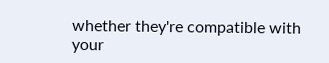whether they're compatible with your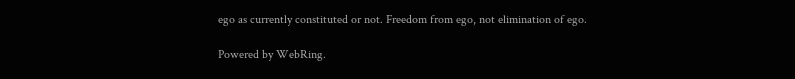ego as currently constituted or not. Freedom from ego, not elimination of ego.

Powered by WebRing.